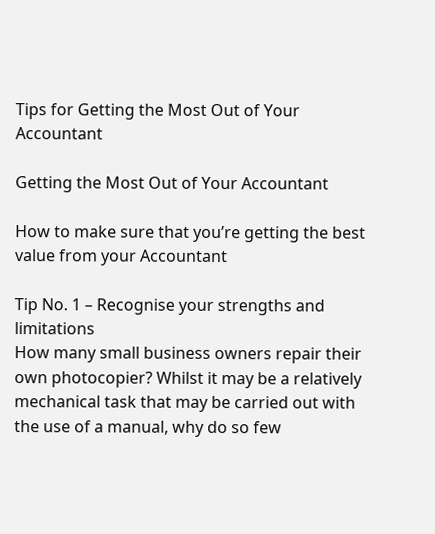Tips for Getting the Most Out of Your Accountant

Getting the Most Out of Your Accountant

How to make sure that you’re getting the best value from your Accountant

Tip No. 1 – Recognise your strengths and limitations
How many small business owners repair their own photocopier? Whilst it may be a relatively mechanical task that may be carried out with the use of a manual, why do so few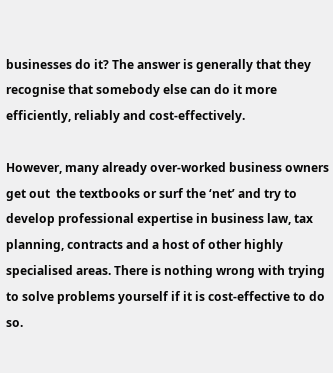businesses do it? The answer is generally that they recognise that somebody else can do it more efficiently, reliably and cost-effectively.

However, many already over-worked business owners get out  the textbooks or surf the ‘net’ and try to develop professional expertise in business law, tax planning, contracts and a host of other highly specialised areas. There is nothing wrong with trying to solve problems yourself if it is cost-effective to do so.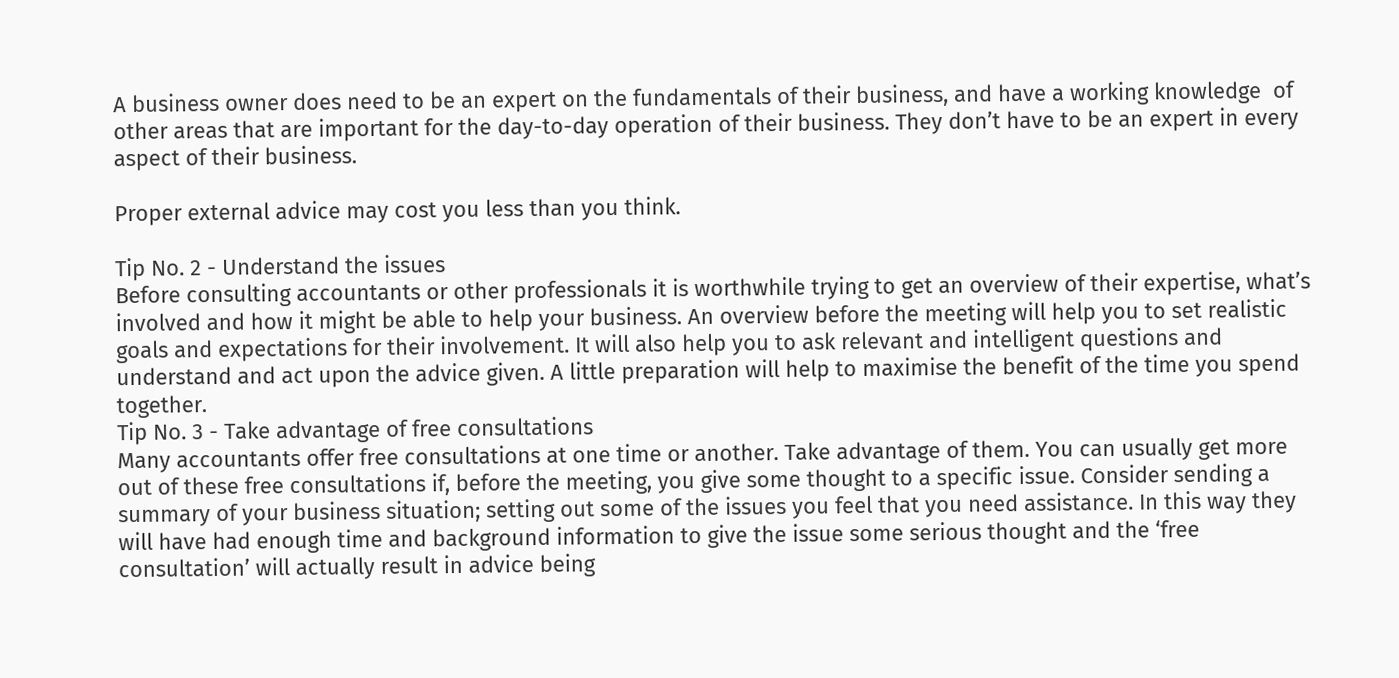A business owner does need to be an expert on the fundamentals of their business, and have a working knowledge  of other areas that are important for the day-to-day operation of their business. They don’t have to be an expert in every aspect of their business.

Proper external advice may cost you less than you think.

Tip No. 2 - Understand the issues
Before consulting accountants or other professionals it is worthwhile trying to get an overview of their expertise, what’s involved and how it might be able to help your business. An overview before the meeting will help you to set realistic goals and expectations for their involvement. It will also help you to ask relevant and intelligent questions and understand and act upon the advice given. A little preparation will help to maximise the benefit of the time you spend together.
Tip No. 3 - Take advantage of free consultations
Many accountants offer free consultations at one time or another. Take advantage of them. You can usually get more out of these free consultations if, before the meeting, you give some thought to a specific issue. Consider sending a summary of your business situation; setting out some of the issues you feel that you need assistance. In this way they will have had enough time and background information to give the issue some serious thought and the ‘free consultation’ will actually result in advice being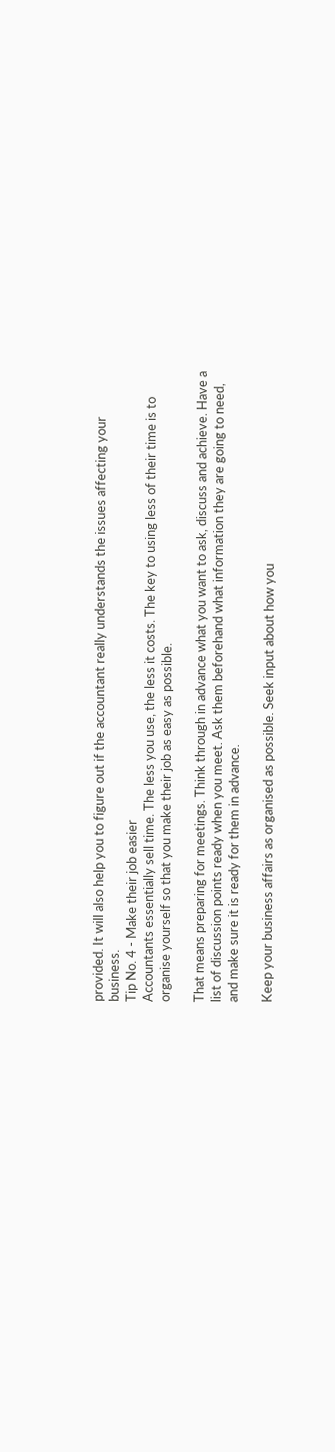provided. It will also help you to figure out if the accountant really understands the issues affecting your business.
Tip No. 4 - Make their job easier
Accountants essentially sell time. The less you use, the less it costs. The key to using less of their time is to organise yourself so that you make their job as easy as possible.

That means preparing for meetings. Think through in advance what you want to ask, discuss and achieve. Have a list of discussion points ready when you meet. Ask them beforehand what information they are going to need, and make sure it is ready for them in advance.

Keep your business affairs as organised as possible. Seek input about how you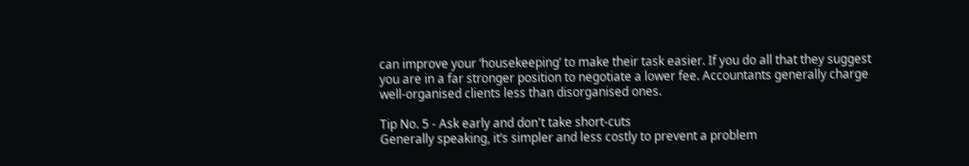can improve your ‘housekeeping’ to make their task easier. If you do all that they suggest you are in a far stronger position to negotiate a lower fee. Accountants generally charge well-organised clients less than disorganised ones.

Tip No. 5 - Ask early and don't take short-cuts
Generally speaking, it’s simpler and less costly to prevent a problem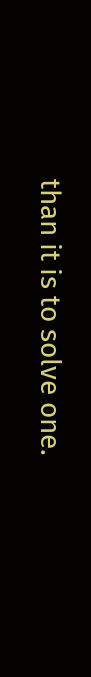than it is to solve one.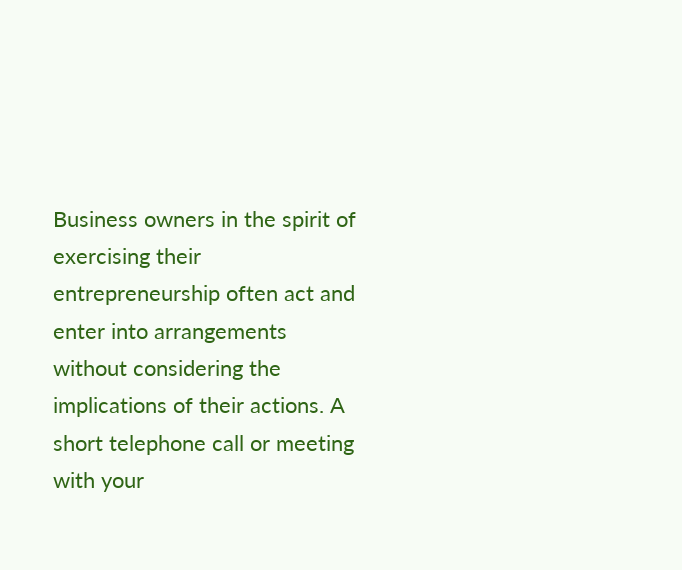Business owners in the spirit of exercising their entrepreneurship often act and enter into arrangements without considering the implications of their actions. A short telephone call or meeting with your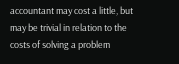accountant may cost a little, but may be trivial in relation to the costs of solving a problem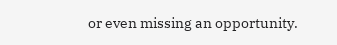or even missing an opportunity.